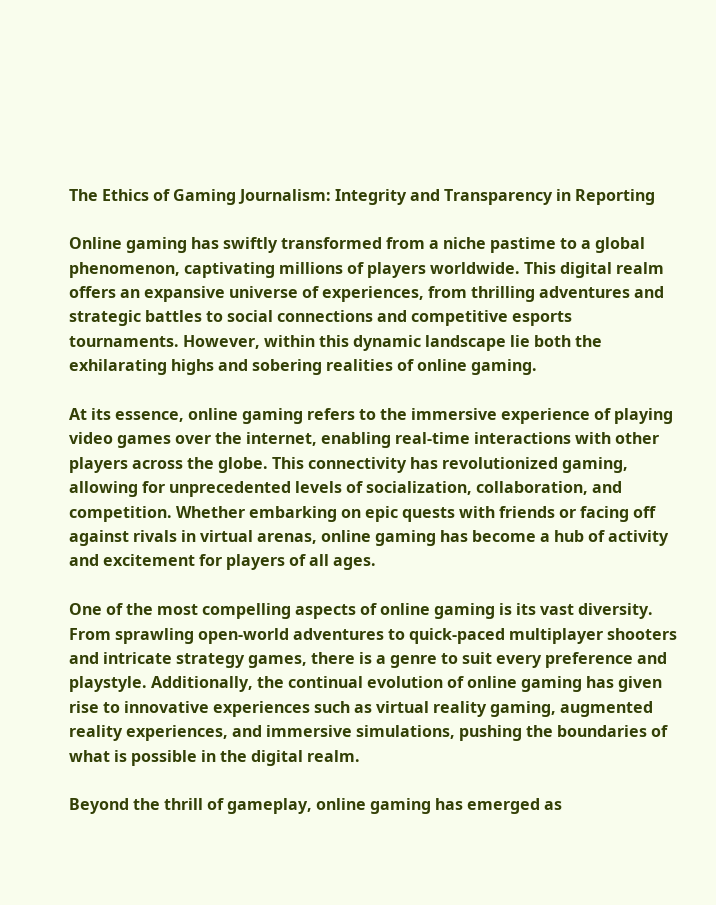The Ethics of Gaming Journalism: Integrity and Transparency in Reporting

Online gaming has swiftly transformed from a niche pastime to a global phenomenon, captivating millions of players worldwide. This digital realm offers an expansive universe of experiences, from thrilling adventures and strategic battles to social connections and competitive esports tournaments. However, within this dynamic landscape lie both the exhilarating highs and sobering realities of online gaming.

At its essence, online gaming refers to the immersive experience of playing video games over the internet, enabling real-time interactions with other players across the globe. This connectivity has revolutionized gaming, allowing for unprecedented levels of socialization, collaboration, and competition. Whether embarking on epic quests with friends or facing off against rivals in virtual arenas, online gaming has become a hub of activity and excitement for players of all ages.

One of the most compelling aspects of online gaming is its vast diversity. From sprawling open-world adventures to quick-paced multiplayer shooters and intricate strategy games, there is a genre to suit every preference and playstyle. Additionally, the continual evolution of online gaming has given rise to innovative experiences such as virtual reality gaming, augmented reality experiences, and immersive simulations, pushing the boundaries of what is possible in the digital realm.

Beyond the thrill of gameplay, online gaming has emerged as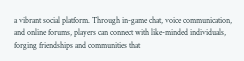a vibrant social platform. Through in-game chat, voice communication, and online forums, players can connect with like-minded individuals, forging friendships and communities that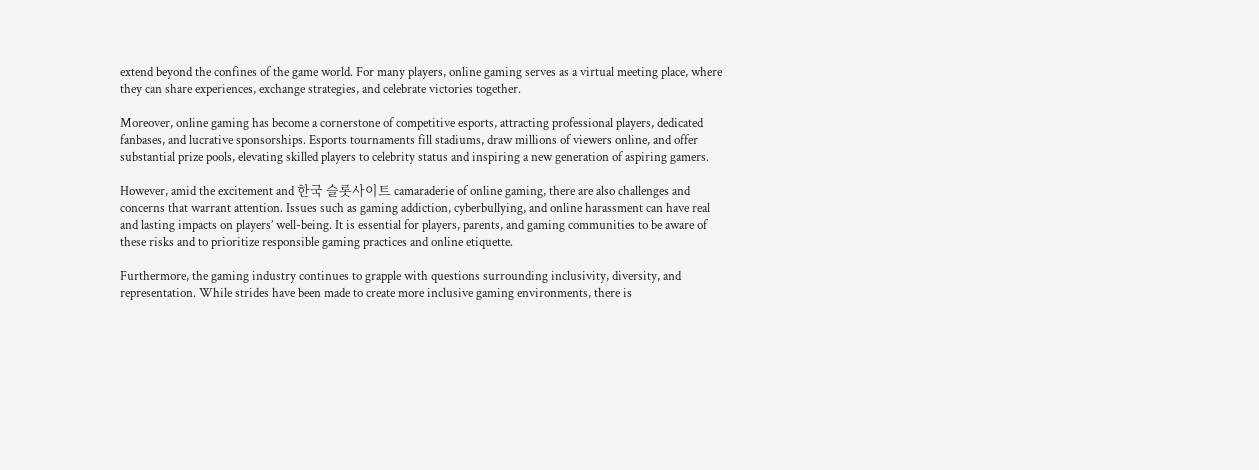extend beyond the confines of the game world. For many players, online gaming serves as a virtual meeting place, where they can share experiences, exchange strategies, and celebrate victories together.

Moreover, online gaming has become a cornerstone of competitive esports, attracting professional players, dedicated fanbases, and lucrative sponsorships. Esports tournaments fill stadiums, draw millions of viewers online, and offer substantial prize pools, elevating skilled players to celebrity status and inspiring a new generation of aspiring gamers.

However, amid the excitement and 한국 슬롯사이트 camaraderie of online gaming, there are also challenges and concerns that warrant attention. Issues such as gaming addiction, cyberbullying, and online harassment can have real and lasting impacts on players’ well-being. It is essential for players, parents, and gaming communities to be aware of these risks and to prioritize responsible gaming practices and online etiquette.

Furthermore, the gaming industry continues to grapple with questions surrounding inclusivity, diversity, and representation. While strides have been made to create more inclusive gaming environments, there is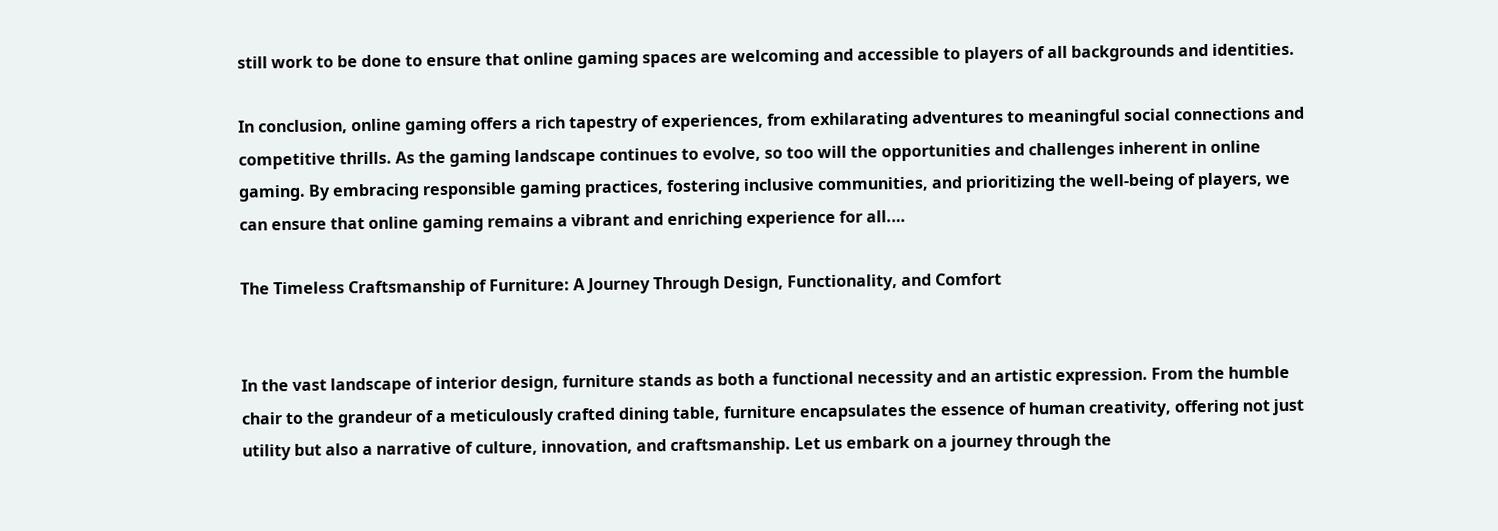still work to be done to ensure that online gaming spaces are welcoming and accessible to players of all backgrounds and identities.

In conclusion, online gaming offers a rich tapestry of experiences, from exhilarating adventures to meaningful social connections and competitive thrills. As the gaming landscape continues to evolve, so too will the opportunities and challenges inherent in online gaming. By embracing responsible gaming practices, fostering inclusive communities, and prioritizing the well-being of players, we can ensure that online gaming remains a vibrant and enriching experience for all.…

The Timeless Craftsmanship of Furniture: A Journey Through Design, Functionality, and Comfort


In the vast landscape of interior design, furniture stands as both a functional necessity and an artistic expression. From the humble chair to the grandeur of a meticulously crafted dining table, furniture encapsulates the essence of human creativity, offering not just utility but also a narrative of culture, innovation, and craftsmanship. Let us embark on a journey through the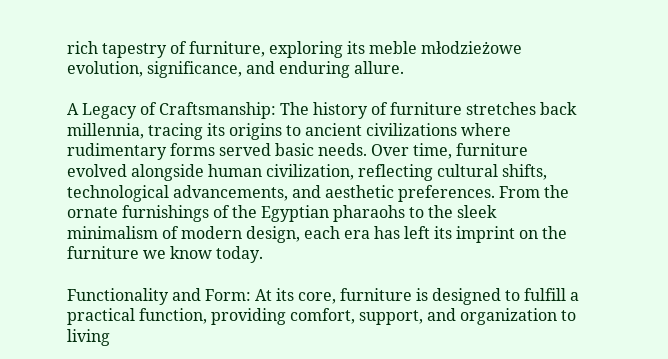rich tapestry of furniture, exploring its meble młodzieżowe evolution, significance, and enduring allure.

A Legacy of Craftsmanship: The history of furniture stretches back millennia, tracing its origins to ancient civilizations where rudimentary forms served basic needs. Over time, furniture evolved alongside human civilization, reflecting cultural shifts, technological advancements, and aesthetic preferences. From the ornate furnishings of the Egyptian pharaohs to the sleek minimalism of modern design, each era has left its imprint on the furniture we know today.

Functionality and Form: At its core, furniture is designed to fulfill a practical function, providing comfort, support, and organization to living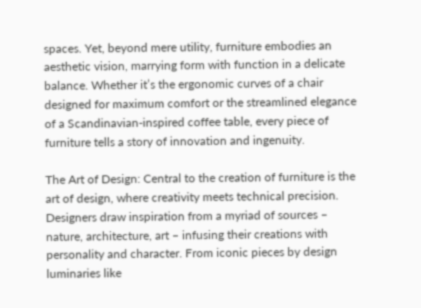spaces. Yet, beyond mere utility, furniture embodies an aesthetic vision, marrying form with function in a delicate balance. Whether it’s the ergonomic curves of a chair designed for maximum comfort or the streamlined elegance of a Scandinavian-inspired coffee table, every piece of furniture tells a story of innovation and ingenuity.

The Art of Design: Central to the creation of furniture is the art of design, where creativity meets technical precision. Designers draw inspiration from a myriad of sources – nature, architecture, art – infusing their creations with personality and character. From iconic pieces by design luminaries like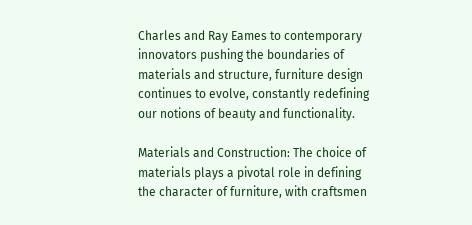Charles and Ray Eames to contemporary innovators pushing the boundaries of materials and structure, furniture design continues to evolve, constantly redefining our notions of beauty and functionality.

Materials and Construction: The choice of materials plays a pivotal role in defining the character of furniture, with craftsmen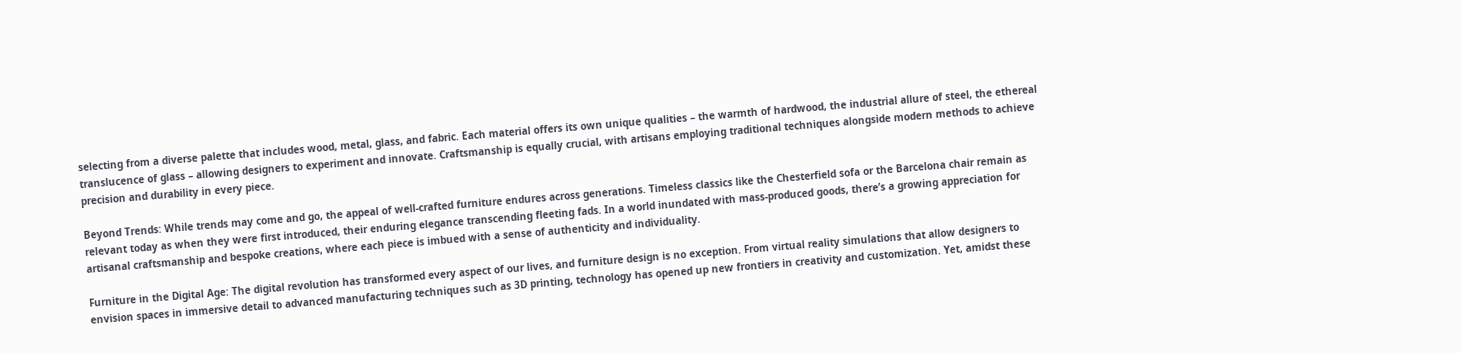selecting from a diverse palette that includes wood, metal, glass, and fabric. Each material offers its own unique qualities – the warmth of hardwood, the industrial allure of steel, the ethereal translucence of glass – allowing designers to experiment and innovate. Craftsmanship is equally crucial, with artisans employing traditional techniques alongside modern methods to achieve precision and durability in every piece.

Beyond Trends: While trends may come and go, the appeal of well-crafted furniture endures across generations. Timeless classics like the Chesterfield sofa or the Barcelona chair remain as relevant today as when they were first introduced, their enduring elegance transcending fleeting fads. In a world inundated with mass-produced goods, there’s a growing appreciation for artisanal craftsmanship and bespoke creations, where each piece is imbued with a sense of authenticity and individuality.

Furniture in the Digital Age: The digital revolution has transformed every aspect of our lives, and furniture design is no exception. From virtual reality simulations that allow designers to envision spaces in immersive detail to advanced manufacturing techniques such as 3D printing, technology has opened up new frontiers in creativity and customization. Yet, amidst these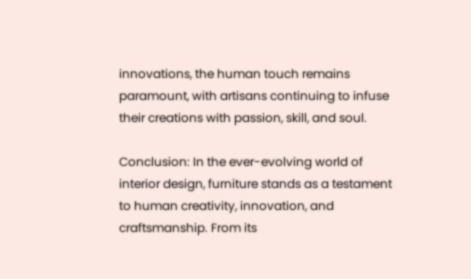innovations, the human touch remains paramount, with artisans continuing to infuse their creations with passion, skill, and soul.

Conclusion: In the ever-evolving world of interior design, furniture stands as a testament to human creativity, innovation, and craftsmanship. From its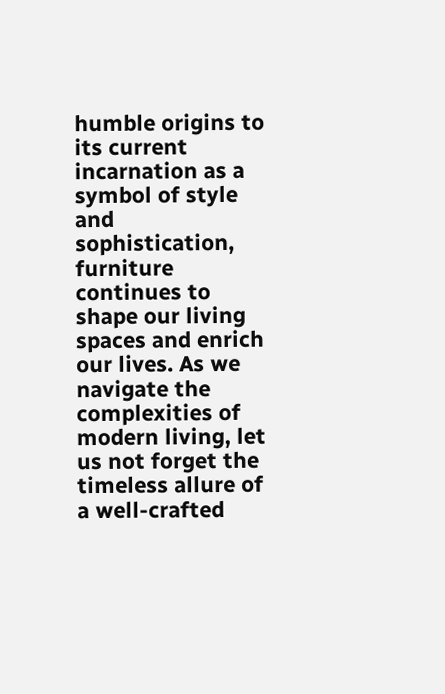humble origins to its current incarnation as a symbol of style and sophistication, furniture continues to shape our living spaces and enrich our lives. As we navigate the complexities of modern living, let us not forget the timeless allure of a well-crafted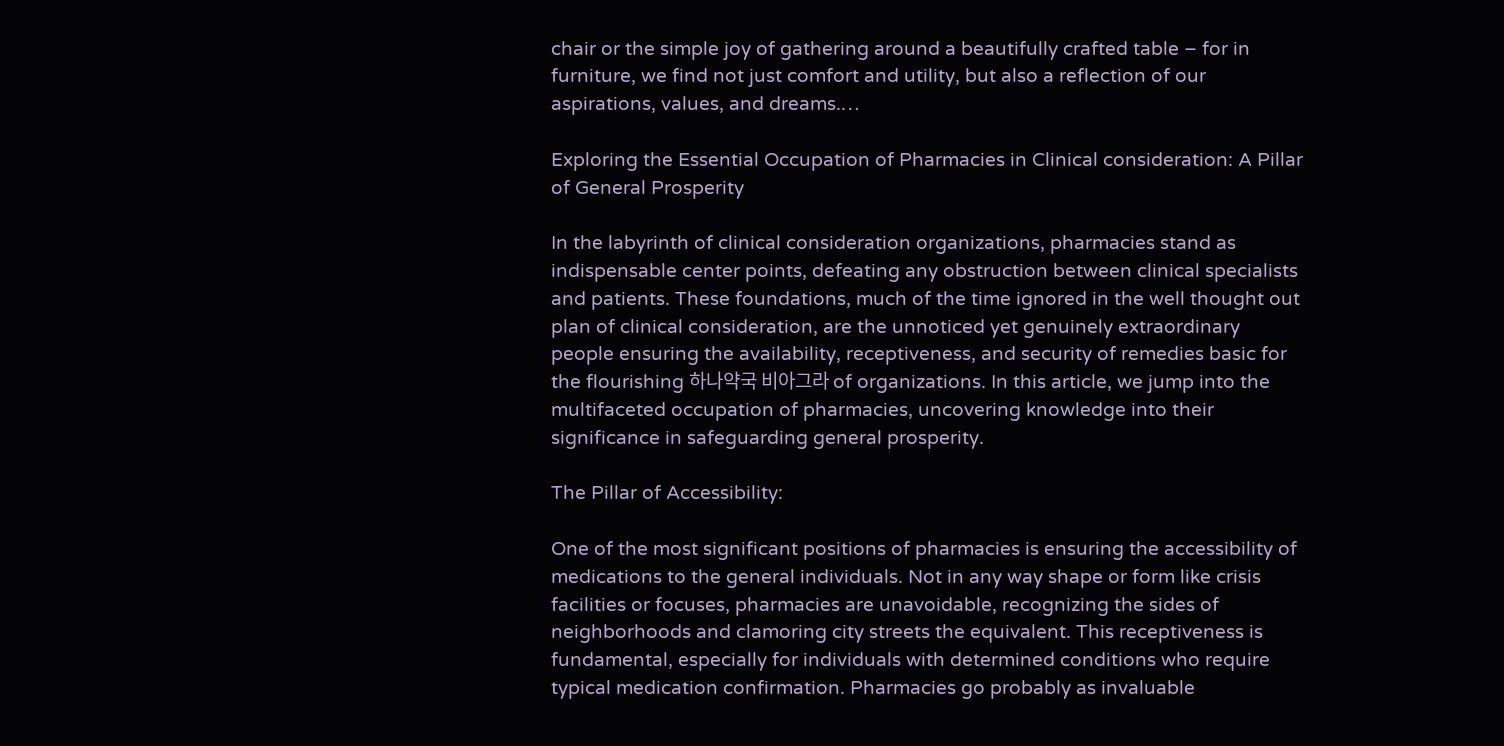chair or the simple joy of gathering around a beautifully crafted table – for in furniture, we find not just comfort and utility, but also a reflection of our aspirations, values, and dreams.…

Exploring the Essential Occupation of Pharmacies in Clinical consideration: A Pillar of General Prosperity

In the labyrinth of clinical consideration organizations, pharmacies stand as indispensable center points, defeating any obstruction between clinical specialists and patients. These foundations, much of the time ignored in the well thought out plan of clinical consideration, are the unnoticed yet genuinely extraordinary people ensuring the availability, receptiveness, and security of remedies basic for the flourishing 하나약국 비아그라 of organizations. In this article, we jump into the multifaceted occupation of pharmacies, uncovering knowledge into their significance in safeguarding general prosperity.

The Pillar of Accessibility:

One of the most significant positions of pharmacies is ensuring the accessibility of medications to the general individuals. Not in any way shape or form like crisis facilities or focuses, pharmacies are unavoidable, recognizing the sides of neighborhoods and clamoring city streets the equivalent. This receptiveness is fundamental, especially for individuals with determined conditions who require typical medication confirmation. Pharmacies go probably as invaluable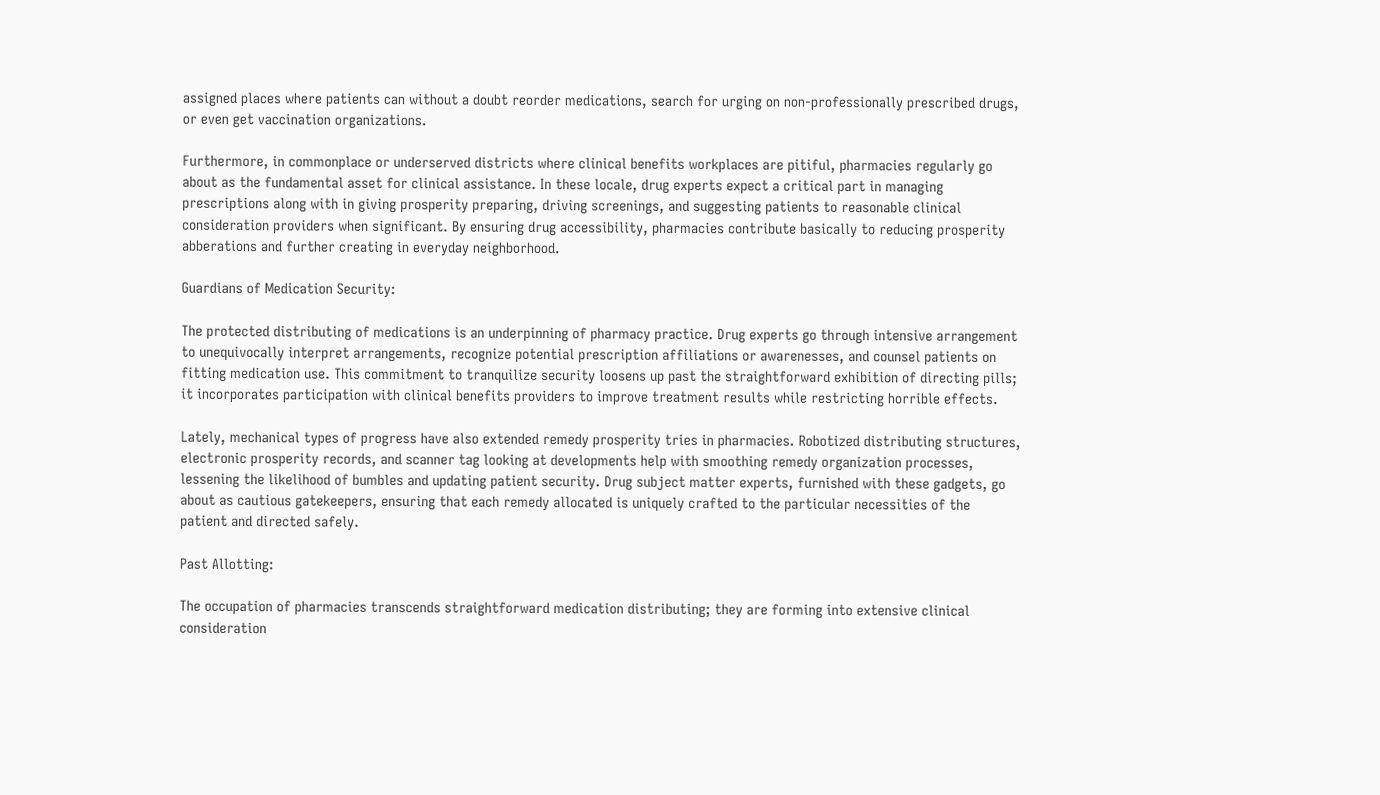assigned places where patients can without a doubt reorder medications, search for urging on non-professionally prescribed drugs, or even get vaccination organizations.

Furthermore, in commonplace or underserved districts where clinical benefits workplaces are pitiful, pharmacies regularly go about as the fundamental asset for clinical assistance. In these locale, drug experts expect a critical part in managing prescriptions along with in giving prosperity preparing, driving screenings, and suggesting patients to reasonable clinical consideration providers when significant. By ensuring drug accessibility, pharmacies contribute basically to reducing prosperity abberations and further creating in everyday neighborhood.

Guardians of Medication Security:

The protected distributing of medications is an underpinning of pharmacy practice. Drug experts go through intensive arrangement to unequivocally interpret arrangements, recognize potential prescription affiliations or awarenesses, and counsel patients on fitting medication use. This commitment to tranquilize security loosens up past the straightforward exhibition of directing pills; it incorporates participation with clinical benefits providers to improve treatment results while restricting horrible effects.

Lately, mechanical types of progress have also extended remedy prosperity tries in pharmacies. Robotized distributing structures, electronic prosperity records, and scanner tag looking at developments help with smoothing remedy organization processes, lessening the likelihood of bumbles and updating patient security. Drug subject matter experts, furnished with these gadgets, go about as cautious gatekeepers, ensuring that each remedy allocated is uniquely crafted to the particular necessities of the patient and directed safely.

Past Allotting:

The occupation of pharmacies transcends straightforward medication distributing; they are forming into extensive clinical consideration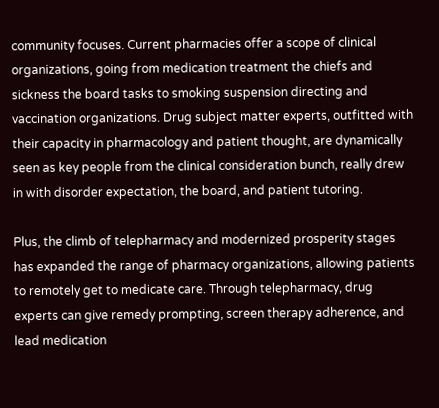community focuses. Current pharmacies offer a scope of clinical organizations, going from medication treatment the chiefs and sickness the board tasks to smoking suspension directing and vaccination organizations. Drug subject matter experts, outfitted with their capacity in pharmacology and patient thought, are dynamically seen as key people from the clinical consideration bunch, really drew in with disorder expectation, the board, and patient tutoring.

Plus, the climb of telepharmacy and modernized prosperity stages has expanded the range of pharmacy organizations, allowing patients to remotely get to medicate care. Through telepharmacy, drug experts can give remedy prompting, screen therapy adherence, and lead medication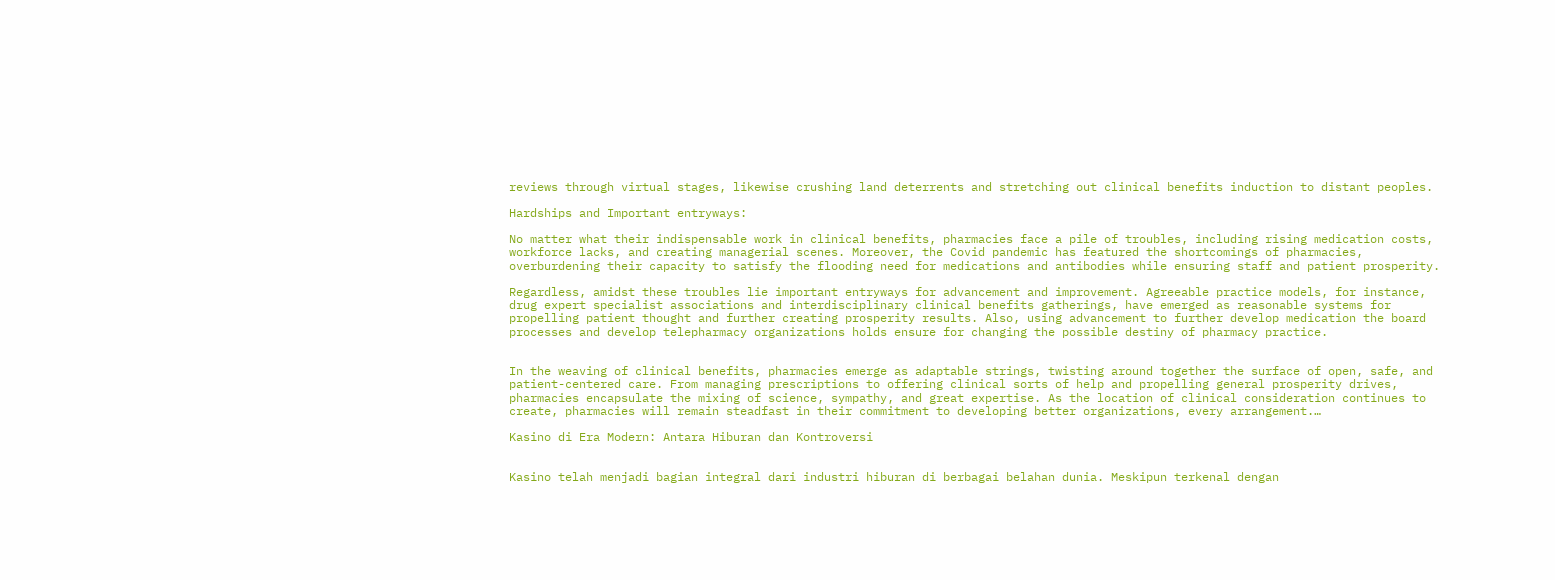reviews through virtual stages, likewise crushing land deterrents and stretching out clinical benefits induction to distant peoples.

Hardships and Important entryways:

No matter what their indispensable work in clinical benefits, pharmacies face a pile of troubles, including rising medication costs, workforce lacks, and creating managerial scenes. Moreover, the Covid pandemic has featured the shortcomings of pharmacies, overburdening their capacity to satisfy the flooding need for medications and antibodies while ensuring staff and patient prosperity.

Regardless, amidst these troubles lie important entryways for advancement and improvement. Agreeable practice models, for instance, drug expert specialist associations and interdisciplinary clinical benefits gatherings, have emerged as reasonable systems for propelling patient thought and further creating prosperity results. Also, using advancement to further develop medication the board processes and develop telepharmacy organizations holds ensure for changing the possible destiny of pharmacy practice.


In the weaving of clinical benefits, pharmacies emerge as adaptable strings, twisting around together the surface of open, safe, and patient-centered care. From managing prescriptions to offering clinical sorts of help and propelling general prosperity drives, pharmacies encapsulate the mixing of science, sympathy, and great expertise. As the location of clinical consideration continues to create, pharmacies will remain steadfast in their commitment to developing better organizations, every arrangement.…

Kasino di Era Modern: Antara Hiburan dan Kontroversi


Kasino telah menjadi bagian integral dari industri hiburan di berbagai belahan dunia. Meskipun terkenal dengan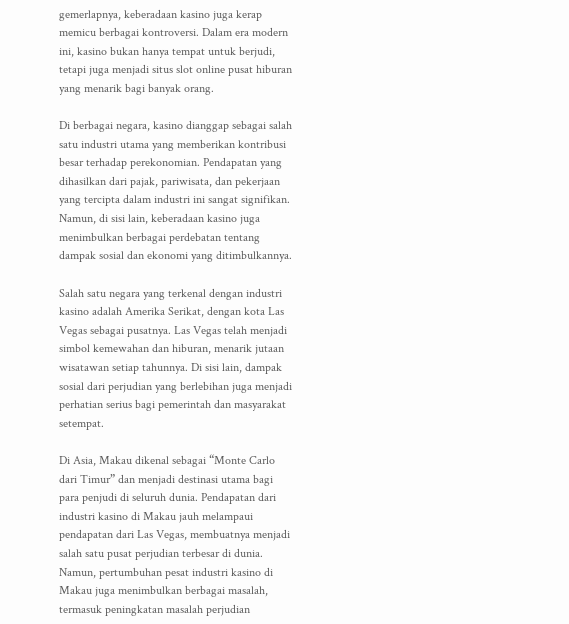gemerlapnya, keberadaan kasino juga kerap memicu berbagai kontroversi. Dalam era modern ini, kasino bukan hanya tempat untuk berjudi, tetapi juga menjadi situs slot online pusat hiburan yang menarik bagi banyak orang.

Di berbagai negara, kasino dianggap sebagai salah satu industri utama yang memberikan kontribusi besar terhadap perekonomian. Pendapatan yang dihasilkan dari pajak, pariwisata, dan pekerjaan yang tercipta dalam industri ini sangat signifikan. Namun, di sisi lain, keberadaan kasino juga menimbulkan berbagai perdebatan tentang dampak sosial dan ekonomi yang ditimbulkannya.

Salah satu negara yang terkenal dengan industri kasino adalah Amerika Serikat, dengan kota Las Vegas sebagai pusatnya. Las Vegas telah menjadi simbol kemewahan dan hiburan, menarik jutaan wisatawan setiap tahunnya. Di sisi lain, dampak sosial dari perjudian yang berlebihan juga menjadi perhatian serius bagi pemerintah dan masyarakat setempat.

Di Asia, Makau dikenal sebagai “Monte Carlo dari Timur” dan menjadi destinasi utama bagi para penjudi di seluruh dunia. Pendapatan dari industri kasino di Makau jauh melampaui pendapatan dari Las Vegas, membuatnya menjadi salah satu pusat perjudian terbesar di dunia. Namun, pertumbuhan pesat industri kasino di Makau juga menimbulkan berbagai masalah, termasuk peningkatan masalah perjudian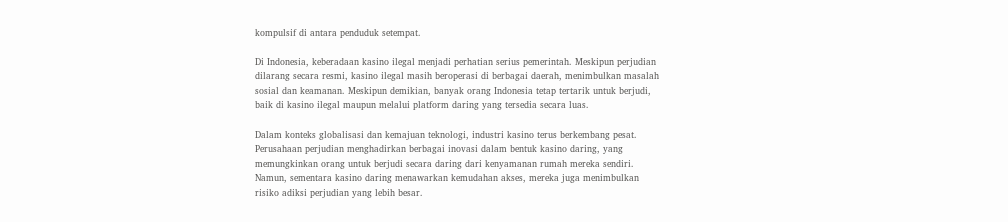kompulsif di antara penduduk setempat.

Di Indonesia, keberadaan kasino ilegal menjadi perhatian serius pemerintah. Meskipun perjudian dilarang secara resmi, kasino ilegal masih beroperasi di berbagai daerah, menimbulkan masalah sosial dan keamanan. Meskipun demikian, banyak orang Indonesia tetap tertarik untuk berjudi, baik di kasino ilegal maupun melalui platform daring yang tersedia secara luas.

Dalam konteks globalisasi dan kemajuan teknologi, industri kasino terus berkembang pesat. Perusahaan perjudian menghadirkan berbagai inovasi dalam bentuk kasino daring, yang memungkinkan orang untuk berjudi secara daring dari kenyamanan rumah mereka sendiri. Namun, sementara kasino daring menawarkan kemudahan akses, mereka juga menimbulkan risiko adiksi perjudian yang lebih besar.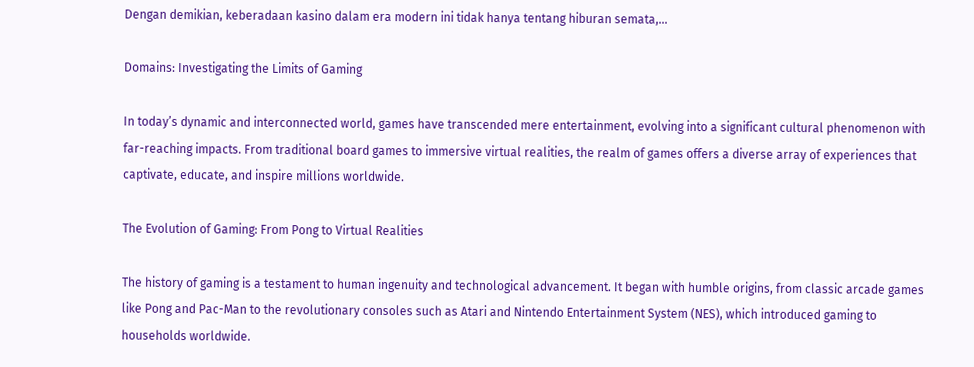Dengan demikian, keberadaan kasino dalam era modern ini tidak hanya tentang hiburan semata,…

Domains: Investigating the Limits of Gaming

In today’s dynamic and interconnected world, games have transcended mere entertainment, evolving into a significant cultural phenomenon with far-reaching impacts. From traditional board games to immersive virtual realities, the realm of games offers a diverse array of experiences that captivate, educate, and inspire millions worldwide.

The Evolution of Gaming: From Pong to Virtual Realities

The history of gaming is a testament to human ingenuity and technological advancement. It began with humble origins, from classic arcade games like Pong and Pac-Man to the revolutionary consoles such as Atari and Nintendo Entertainment System (NES), which introduced gaming to households worldwide.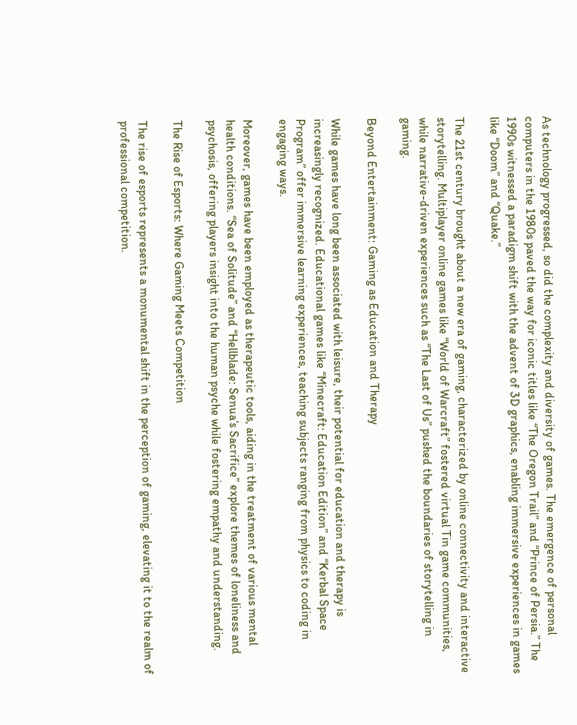As technology progressed, so did the complexity and diversity of games. The emergence of personal computers in the 1980s paved the way for iconic titles like “The Oregon Trail” and “Prince of Persia.” The 1990s witnessed a paradigm shift with the advent of 3D graphics, enabling immersive experiences in games like “Doom” and “Quake.”

The 21st century brought about a new era of gaming, characterized by online connectivity and interactive storytelling. Multiplayer online games like “World of Warcraft” fostered virtual Tin game communities, while narrative-driven experiences such as “The Last of Us” pushed the boundaries of storytelling in gaming.

Beyond Entertainment: Gaming as Education and Therapy

While games have long been associated with leisure, their potential for education and therapy is increasingly recognized. Educational games like “Minecraft: Education Edition” and “Kerbal Space Program” offer immersive learning experiences, teaching subjects ranging from physics to coding in engaging ways.

Moreover, games have been employed as therapeutic tools, aiding in the treatment of various mental health conditions. “Sea of Solitude” and “Hellblade: Senua’s Sacrifice” explore themes of loneliness and psychosis, offering players insight into the human psyche while fostering empathy and understanding.

The Rise of Esports: Where Gaming Meets Competition

The rise of esports represents a monumental shift in the perception of gaming, elevating it to the realm of professional competition.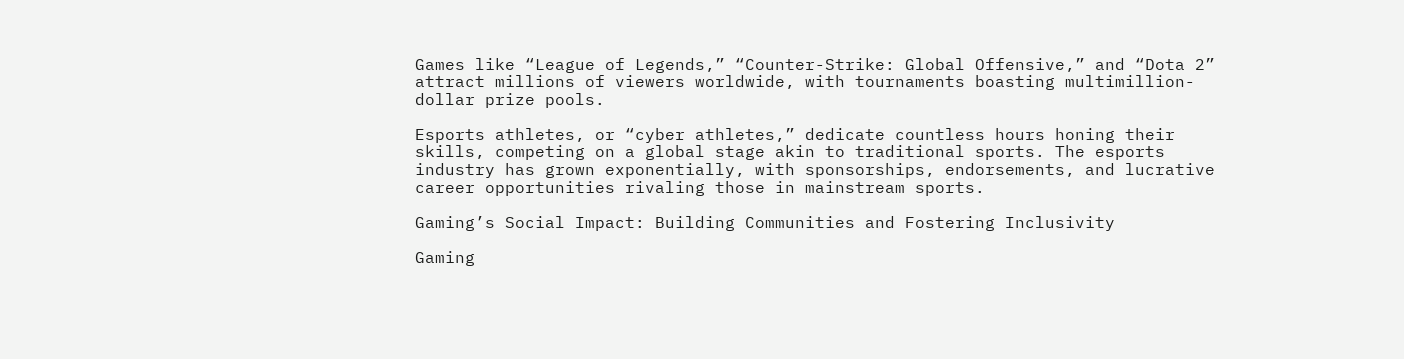Games like “League of Legends,” “Counter-Strike: Global Offensive,” and “Dota 2” attract millions of viewers worldwide, with tournaments boasting multimillion-dollar prize pools.

Esports athletes, or “cyber athletes,” dedicate countless hours honing their skills, competing on a global stage akin to traditional sports. The esports industry has grown exponentially, with sponsorships, endorsements, and lucrative career opportunities rivaling those in mainstream sports.

Gaming’s Social Impact: Building Communities and Fostering Inclusivity

Gaming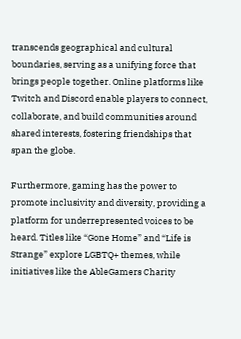transcends geographical and cultural boundaries, serving as a unifying force that brings people together. Online platforms like Twitch and Discord enable players to connect, collaborate, and build communities around shared interests, fostering friendships that span the globe.

Furthermore, gaming has the power to promote inclusivity and diversity, providing a platform for underrepresented voices to be heard. Titles like “Gone Home” and “Life is Strange” explore LGBTQ+ themes, while initiatives like the AbleGamers Charity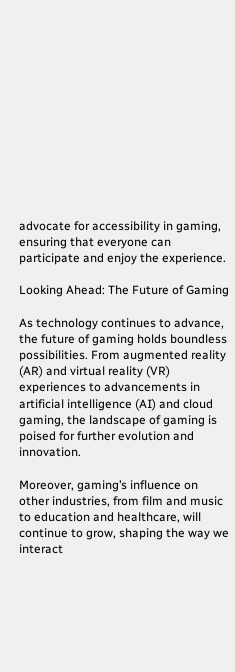advocate for accessibility in gaming, ensuring that everyone can participate and enjoy the experience.

Looking Ahead: The Future of Gaming

As technology continues to advance, the future of gaming holds boundless possibilities. From augmented reality (AR) and virtual reality (VR) experiences to advancements in artificial intelligence (AI) and cloud gaming, the landscape of gaming is poised for further evolution and innovation.

Moreover, gaming’s influence on other industries, from film and music to education and healthcare, will continue to grow, shaping the way we interact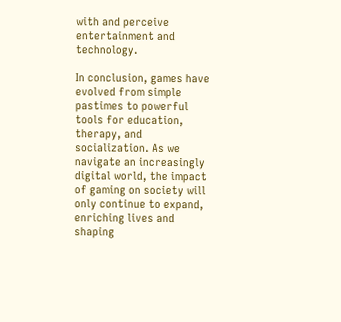with and perceive entertainment and technology.

In conclusion, games have evolved from simple pastimes to powerful tools for education, therapy, and socialization. As we navigate an increasingly digital world, the impact of gaming on society will only continue to expand, enriching lives and shaping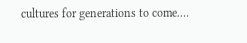cultures for generations to come.…